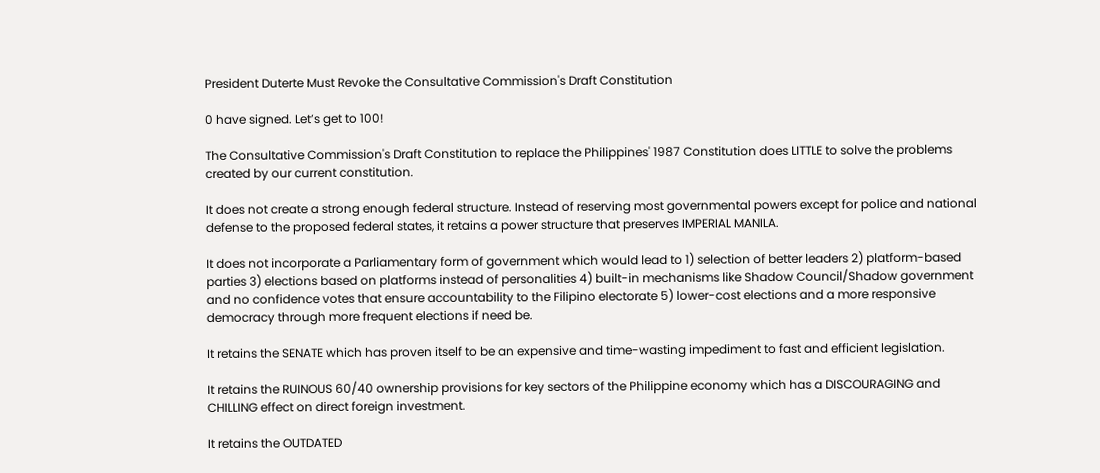President Duterte Must Revoke the Consultative Commission's Draft Constitution

0 have signed. Let’s get to 100!

The Consultative Commission's Draft Constitution to replace the Philippines' 1987 Constitution does LITTLE to solve the problems created by our current constitution.

It does not create a strong enough federal structure. Instead of reserving most governmental powers except for police and national defense to the proposed federal states, it retains a power structure that preserves IMPERIAL MANILA.

It does not incorporate a Parliamentary form of government which would lead to 1) selection of better leaders 2) platform-based parties 3) elections based on platforms instead of personalities 4) built-in mechanisms like Shadow Council/Shadow government and no confidence votes that ensure accountability to the Filipino electorate 5) lower-cost elections and a more responsive democracy through more frequent elections if need be.

It retains the SENATE which has proven itself to be an expensive and time-wasting impediment to fast and efficient legislation.

It retains the RUINOUS 60/40 ownership provisions for key sectors of the Philippine economy which has a DISCOURAGING and CHILLING effect on direct foreign investment.

It retains the OUTDATED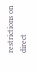restrictions on direct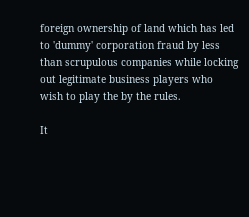foreign ownership of land which has led to 'dummy' corporation fraud by less than scrupulous companies while locking out legitimate business players who wish to play the by the rules.

It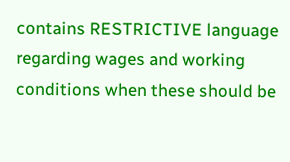contains RESTRICTIVE language regarding wages and working conditions when these should be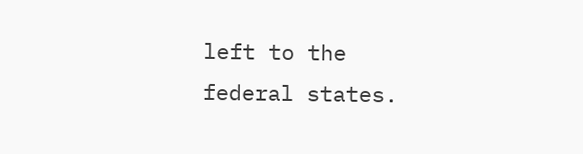left to the federal states.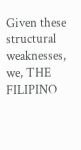Given these structural weaknesses, we, THE FILIPINO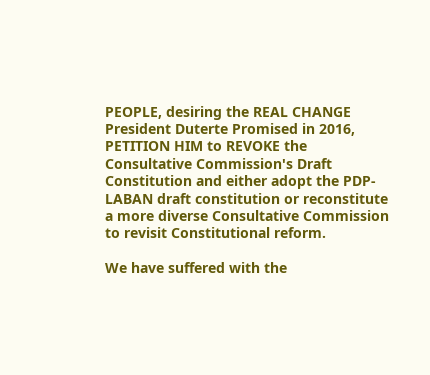PEOPLE, desiring the REAL CHANGE President Duterte Promised in 2016, PETITION HIM to REVOKE the Consultative Commission's Draft Constitution and either adopt the PDP-LABAN draft constitution or reconstitute a more diverse Consultative Commission to revisit Constitutional reform.

We have suffered with the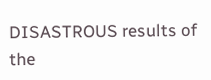DISASTROUS results of the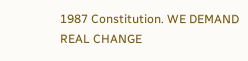1987 Constitution. WE DEMAND REAL CHANGE